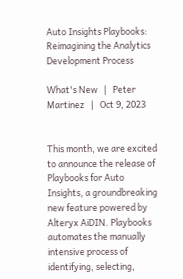Auto Insights Playbooks: Reimagining the Analytics Development Process

What's New   |   Peter Martinez   |   Oct 9, 2023


This month, we are excited to announce the release of Playbooks for Auto Insights, a groundbreaking new feature powered by Alteryx AiDIN. Playbooks automates the manually intensive process of identifying, selecting,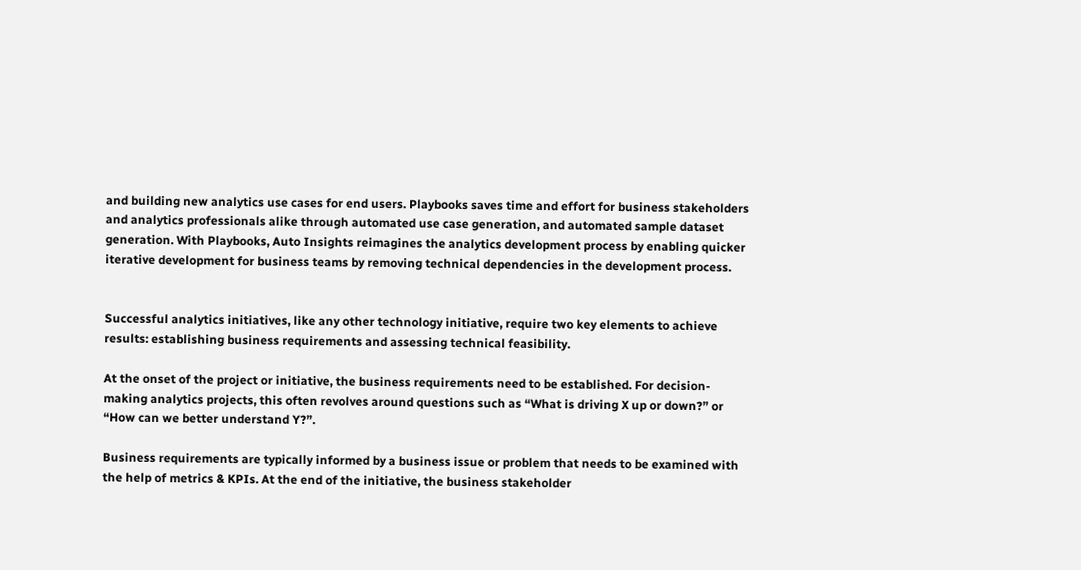and building new analytics use cases for end users. Playbooks saves time and effort for business stakeholders and analytics professionals alike through automated use case generation, and automated sample dataset generation. With Playbooks, Auto Insights reimagines the analytics development process by enabling quicker iterative development for business teams by removing technical dependencies in the development process.


Successful analytics initiatives, like any other technology initiative, require two key elements to achieve results: establishing business requirements and assessing technical feasibility.

At the onset of the project or initiative, the business requirements need to be established. For decision-making analytics projects, this often revolves around questions such as “What is driving X up or down?” or “How can we better understand Y?”.

Business requirements are typically informed by a business issue or problem that needs to be examined with the help of metrics & KPIs. At the end of the initiative, the business stakeholder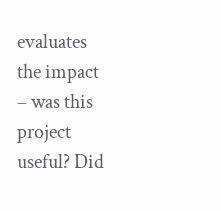evaluates the impact – was this project useful? Did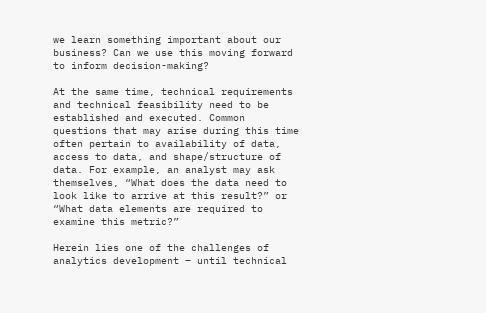we learn something important about our business? Can we use this moving forward to inform decision-making?

At the same time, technical requirements and technical feasibility need to be established and executed. Common questions that may arise during this time often pertain to availability of data, access to data, and shape/structure of data. For example, an analyst may ask themselves, “What does the data need to look like to arrive at this result?” or “What data elements are required to examine this metric?”

Herein lies one of the challenges of analytics development – until technical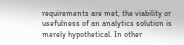requirements are met, the viability or usefulness of an analytics solution is merely hypothetical. In other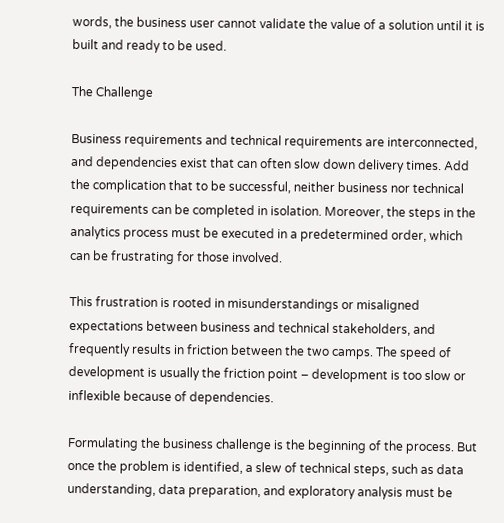words, the business user cannot validate the value of a solution until it is built and ready to be used.

The Challenge

Business requirements and technical requirements are interconnected, and dependencies exist that can often slow down delivery times. Add the complication that to be successful, neither business nor technical requirements can be completed in isolation. Moreover, the steps in the analytics process must be executed in a predetermined order, which can be frustrating for those involved.

This frustration is rooted in misunderstandings or misaligned expectations between business and technical stakeholders, and frequently results in friction between the two camps. The speed of development is usually the friction point – development is too slow or inflexible because of dependencies.

Formulating the business challenge is the beginning of the process. But once the problem is identified, a slew of technical steps, such as data understanding, data preparation, and exploratory analysis must be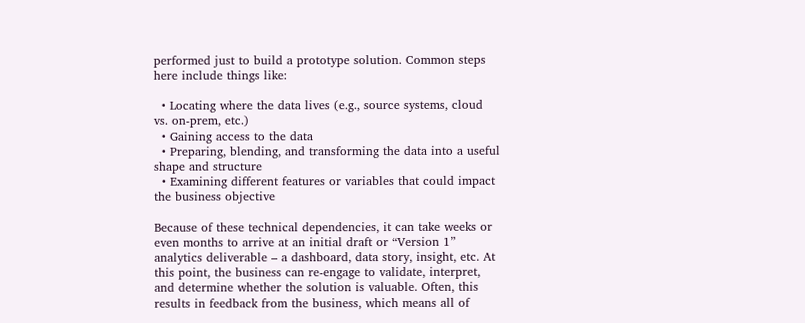performed just to build a prototype solution. Common steps here include things like:

  • Locating where the data lives (e.g., source systems, cloud vs. on-prem, etc.)
  • Gaining access to the data
  • Preparing, blending, and transforming the data into a useful shape and structure
  • Examining different features or variables that could impact the business objective

Because of these technical dependencies, it can take weeks or even months to arrive at an initial draft or “Version 1” analytics deliverable – a dashboard, data story, insight, etc. At this point, the business can re-engage to validate, interpret, and determine whether the solution is valuable. Often, this results in feedback from the business, which means all of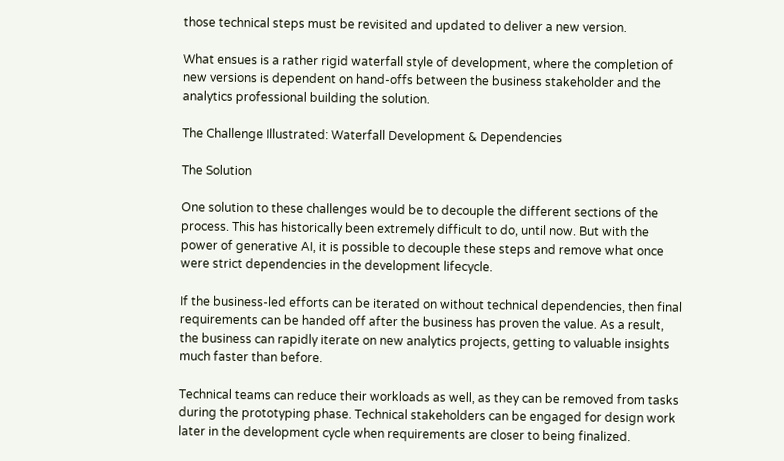those technical steps must be revisited and updated to deliver a new version.

What ensues is a rather rigid waterfall style of development, where the completion of new versions is dependent on hand-offs between the business stakeholder and the analytics professional building the solution.

The Challenge Illustrated: Waterfall Development & Dependencies

The Solution

One solution to these challenges would be to decouple the different sections of the process. This has historically been extremely difficult to do, until now. But with the power of generative AI, it is possible to decouple these steps and remove what once were strict dependencies in the development lifecycle.

If the business-led efforts can be iterated on without technical dependencies, then final requirements can be handed off after the business has proven the value. As a result, the business can rapidly iterate on new analytics projects, getting to valuable insights much faster than before.

Technical teams can reduce their workloads as well, as they can be removed from tasks during the prototyping phase. Technical stakeholders can be engaged for design work later in the development cycle when requirements are closer to being finalized.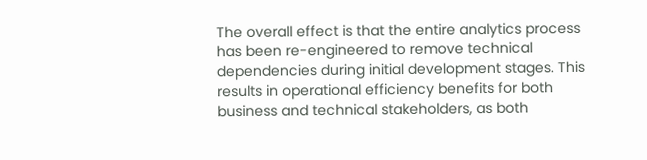The overall effect is that the entire analytics process has been re-engineered to remove technical dependencies during initial development stages. This results in operational efficiency benefits for both business and technical stakeholders, as both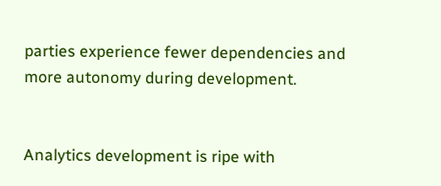parties experience fewer dependencies and more autonomy during development.


Analytics development is ripe with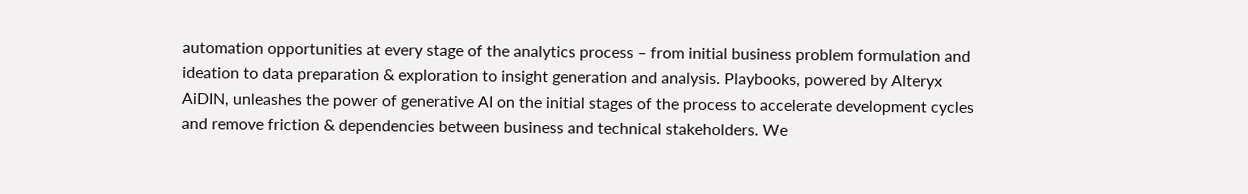automation opportunities at every stage of the analytics process – from initial business problem formulation and ideation to data preparation & exploration to insight generation and analysis. Playbooks, powered by Alteryx AiDIN, unleashes the power of generative AI on the initial stages of the process to accelerate development cycles and remove friction & dependencies between business and technical stakeholders. We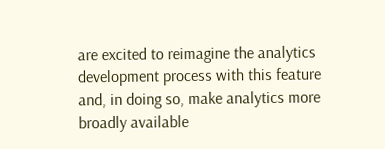are excited to reimagine the analytics development process with this feature and, in doing so, make analytics more broadly available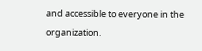and accessible to everyone in the organization.